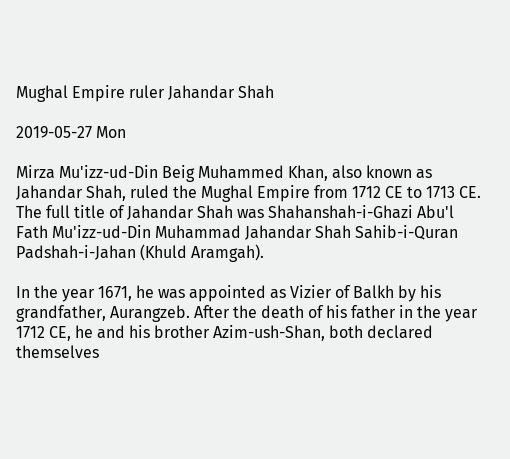Mughal Empire ruler Jahandar Shah

2019-05-27 Mon

Mirza Mu'izz-ud-Din Beig Muhammed Khan, also known as Jahandar Shah, ruled the Mughal Empire from 1712 CE to 1713 CE. The full title of Jahandar Shah was Shahanshah-i-Ghazi Abu'l Fath Mu'izz-ud-Din Muhammad Jahandar Shah Sahib-i-Quran Padshah-i-Jahan (Khuld Aramgah).

In the year 1671, he was appointed as Vizier of Balkh by his grandfather, Aurangzeb. After the death of his father in the year 1712 CE, he and his brother Azim-ush-Shan, both declared themselves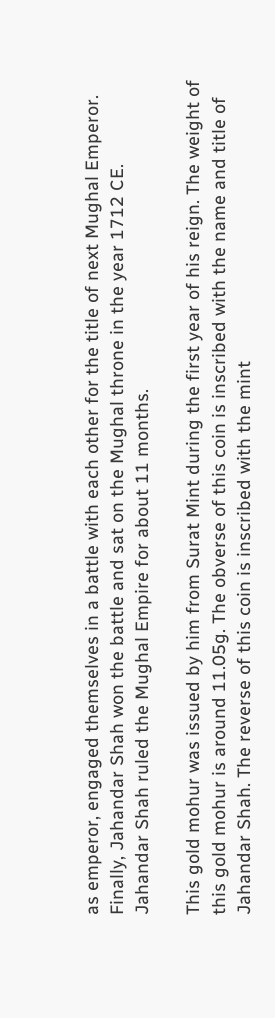as emperor, engaged themselves in a battle with each other for the title of next Mughal Emperor. Finally, Jahandar Shah won the battle and sat on the Mughal throne in the year 1712 CE. Jahandar Shah ruled the Mughal Empire for about 11 months.

This gold mohur was issued by him from Surat Mint during the first year of his reign. The weight of this gold mohur is around 11.05g. The obverse of this coin is inscribed with the name and title of Jahandar Shah. The reverse of this coin is inscribed with the mint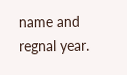name and regnal year.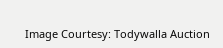Image Courtesy: Todywalla Auction